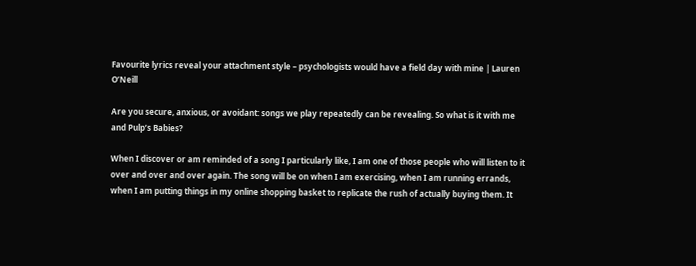Favourite lyrics reveal your attachment style – psychologists would have a field day with mine | Lauren O’Neill

Are you secure, anxious, or avoidant: songs we play repeatedly can be revealing. So what is it with me and Pulp’s Babies?

When I discover or am reminded of a song I particularly like, I am one of those people who will listen to it over and over and over again. The song will be on when I am exercising, when I am running errands, when I am putting things in my online shopping basket to replicate the rush of actually buying them. It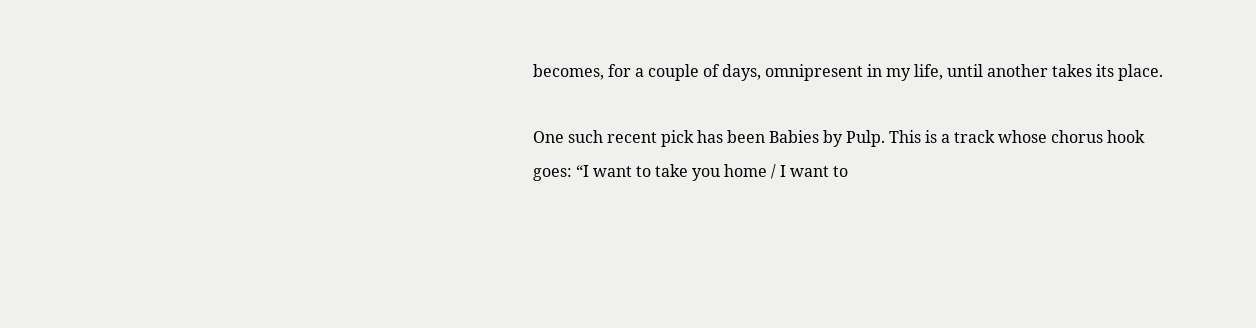becomes, for a couple of days, omnipresent in my life, until another takes its place.

One such recent pick has been Babies by Pulp. This is a track whose chorus hook goes: “I want to take you home / I want to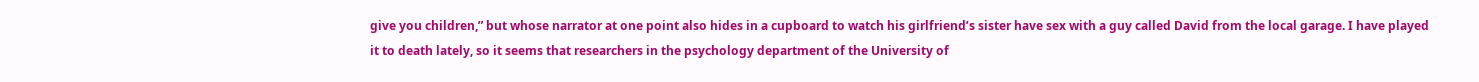give you children,” but whose narrator at one point also hides in a cupboard to watch his girlfriend’s sister have sex with a guy called David from the local garage. I have played it to death lately, so it seems that researchers in the psychology department of the University of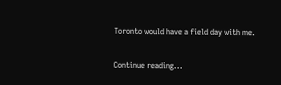Toronto would have a field day with me.

Continue reading...